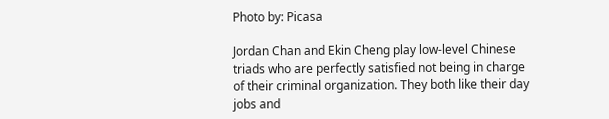Photo by: Picasa

Jordan Chan and Ekin Cheng play low-level Chinese triads who are perfectly satisfied not being in charge of their criminal organization. They both like their day jobs and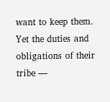want to keep them. Yet the duties and obligations of their tribe —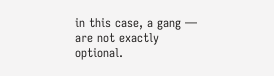in this case, a gang — are not exactly optional.